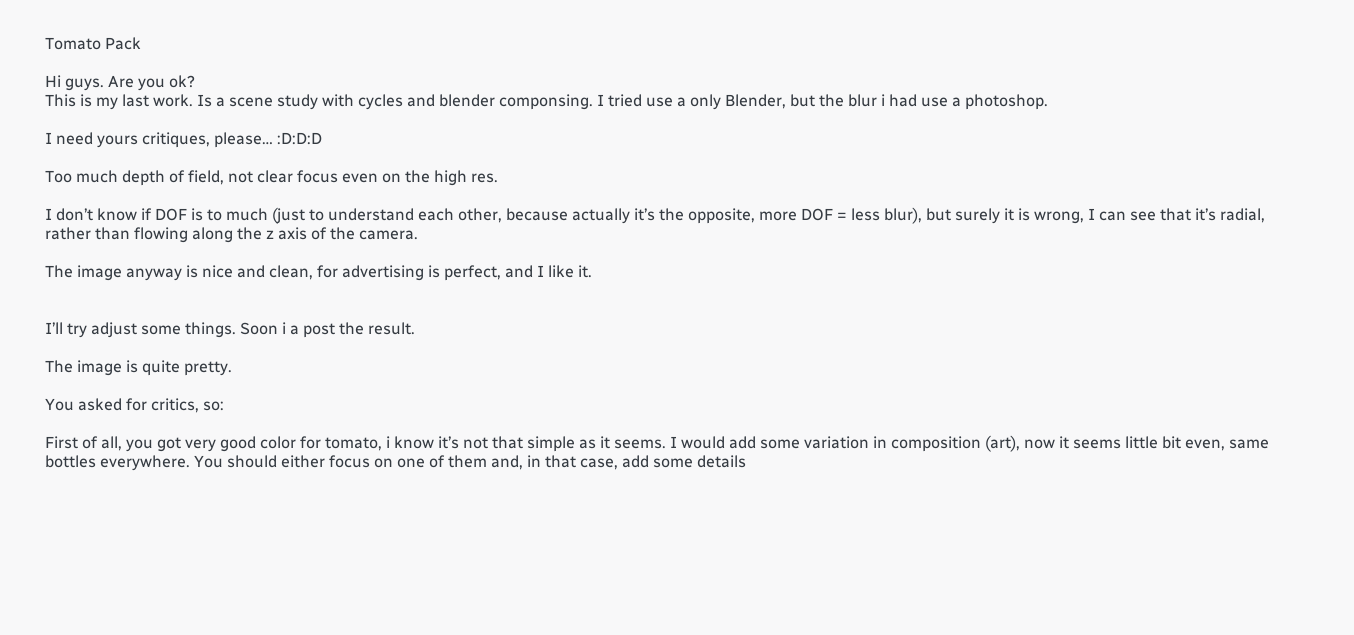Tomato Pack

Hi guys. Are you ok?
This is my last work. Is a scene study with cycles and blender componsing. I tried use a only Blender, but the blur i had use a photoshop.

I need yours critiques, please… :D:D:D

Too much depth of field, not clear focus even on the high res.

I don’t know if DOF is to much (just to understand each other, because actually it’s the opposite, more DOF = less blur), but surely it is wrong, I can see that it’s radial, rather than flowing along the z axis of the camera.

The image anyway is nice and clean, for advertising is perfect, and I like it.


I’ll try adjust some things. Soon i a post the result.

The image is quite pretty.

You asked for critics, so:

First of all, you got very good color for tomato, i know it’s not that simple as it seems. I would add some variation in composition (art), now it seems little bit even, same bottles everywhere. You should either focus on one of them and, in that case, add some details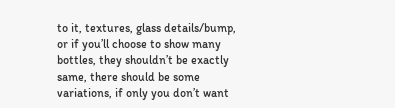to it, textures, glass details/bump, or if you’ll choose to show many bottles, they shouldn’t be exactly same, there should be some variations, if only you don’t want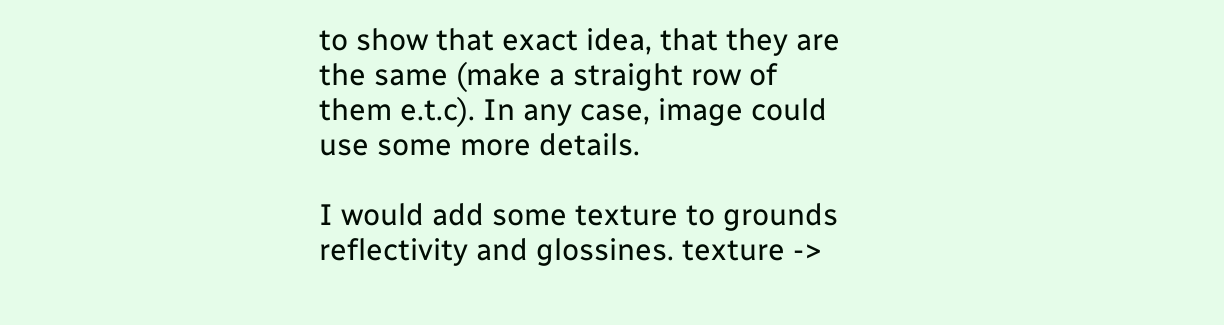to show that exact idea, that they are the same (make a straight row of them e.t.c). In any case, image could use some more details.

I would add some texture to grounds reflectivity and glossines. texture ->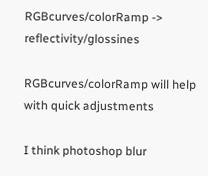RGBcurves/colorRamp -> reflectivity/glossines

RGBcurves/colorRamp will help with quick adjustments

I think photoshop blur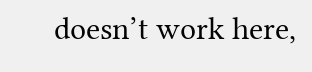doesn’t work here,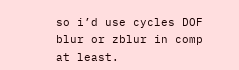so i’d use cycles DOF blur or zblur in comp at least.